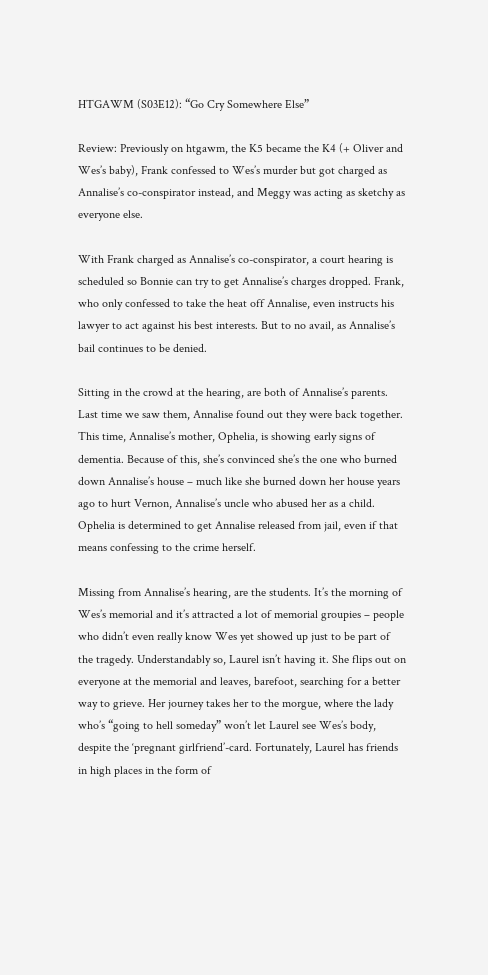HTGAWM (S03E12): “Go Cry Somewhere Else”

Review: Previously on htgawm, the K5 became the K4 (+ Oliver and Wes’s baby), Frank confessed to Wes’s murder but got charged as Annalise’s co-conspirator instead, and Meggy was acting as sketchy as everyone else.

With Frank charged as Annalise’s co-conspirator, a court hearing is scheduled so Bonnie can try to get Annalise’s charges dropped. Frank, who only confessed to take the heat off Annalise, even instructs his lawyer to act against his best interests. But to no avail, as Annalise’s bail continues to be denied.

Sitting in the crowd at the hearing, are both of Annalise’s parents. Last time we saw them, Annalise found out they were back together. This time, Annalise’s mother, Ophelia, is showing early signs of dementia. Because of this, she’s convinced she’s the one who burned down Annalise’s house – much like she burned down her house years ago to hurt Vernon, Annalise’s uncle who abused her as a child. Ophelia is determined to get Annalise released from jail, even if that means confessing to the crime herself.

Missing from Annalise’s hearing, are the students. It’s the morning of Wes’s memorial and it’s attracted a lot of memorial groupies – people who didn’t even really know Wes yet showed up just to be part of the tragedy. Understandably so, Laurel isn’t having it. She flips out on everyone at the memorial and leaves, barefoot, searching for a better way to grieve. Her journey takes her to the morgue, where the lady who’s “going to hell someday” won’t let Laurel see Wes’s body, despite the ‘pregnant girlfriend’-card. Fortunately, Laurel has friends in high places in the form of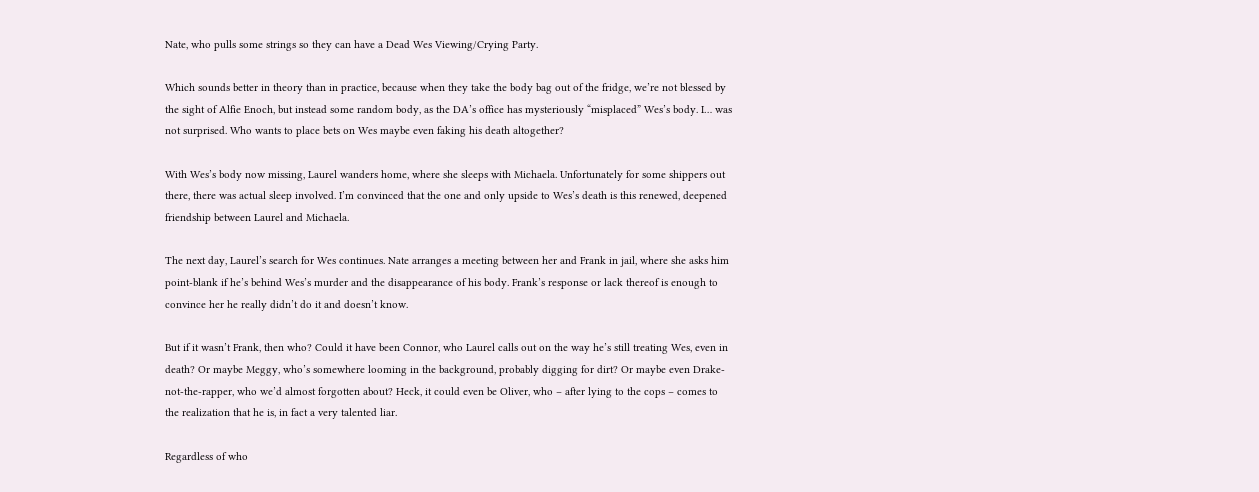Nate, who pulls some strings so they can have a Dead Wes Viewing/Crying Party.

Which sounds better in theory than in practice, because when they take the body bag out of the fridge, we’re not blessed by the sight of Alfie Enoch, but instead some random body, as the DA’s office has mysteriously “misplaced” Wes’s body. I… was not surprised. Who wants to place bets on Wes maybe even faking his death altogether?

With Wes’s body now missing, Laurel wanders home, where she sleeps with Michaela. Unfortunately for some shippers out there, there was actual sleep involved. I’m convinced that the one and only upside to Wes’s death is this renewed, deepened friendship between Laurel and Michaela.

The next day, Laurel’s search for Wes continues. Nate arranges a meeting between her and Frank in jail, where she asks him point-blank if he’s behind Wes’s murder and the disappearance of his body. Frank’s response or lack thereof is enough to convince her he really didn’t do it and doesn’t know.

But if it wasn’t Frank, then who? Could it have been Connor, who Laurel calls out on the way he’s still treating Wes, even in death? Or maybe Meggy, who’s somewhere looming in the background, probably digging for dirt? Or maybe even Drake-not-the-rapper, who we’d almost forgotten about? Heck, it could even be Oliver, who – after lying to the cops – comes to the realization that he is, in fact a very talented liar.

Regardless of who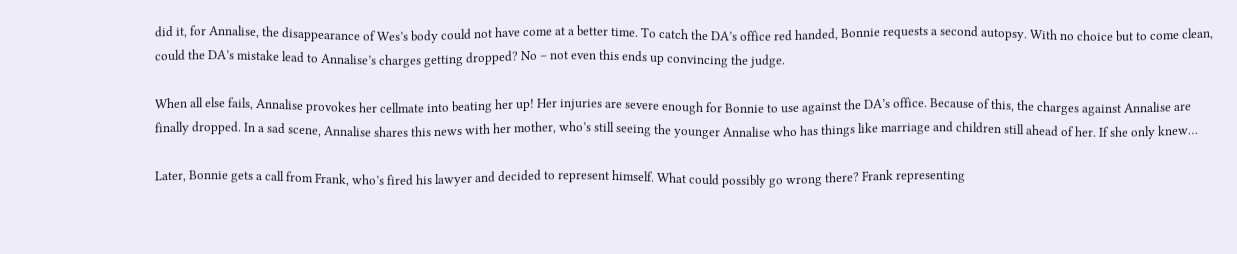did it, for Annalise, the disappearance of Wes’s body could not have come at a better time. To catch the DA’s office red handed, Bonnie requests a second autopsy. With no choice but to come clean, could the DA’s mistake lead to Annalise’s charges getting dropped? No – not even this ends up convincing the judge.

When all else fails, Annalise provokes her cellmate into beating her up! Her injuries are severe enough for Bonnie to use against the DA’s office. Because of this, the charges against Annalise are finally dropped. In a sad scene, Annalise shares this news with her mother, who’s still seeing the younger Annalise who has things like marriage and children still ahead of her. If she only knew…

Later, Bonnie gets a call from Frank, who’s fired his lawyer and decided to represent himself. What could possibly go wrong there? Frank representing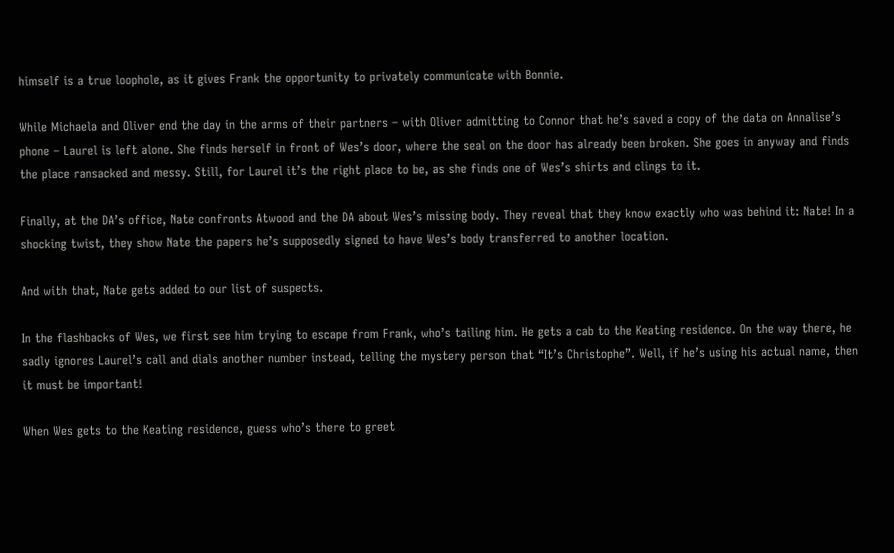himself is a true loophole, as it gives Frank the opportunity to privately communicate with Bonnie.

While Michaela and Oliver end the day in the arms of their partners – with Oliver admitting to Connor that he’s saved a copy of the data on Annalise’s phone – Laurel is left alone. She finds herself in front of Wes’s door, where the seal on the door has already been broken. She goes in anyway and finds the place ransacked and messy. Still, for Laurel it’s the right place to be, as she finds one of Wes’s shirts and clings to it.

Finally, at the DA’s office, Nate confronts Atwood and the DA about Wes’s missing body. They reveal that they know exactly who was behind it: Nate! In a shocking twist, they show Nate the papers he’s supposedly signed to have Wes’s body transferred to another location.

And with that, Nate gets added to our list of suspects.

In the flashbacks of Wes, we first see him trying to escape from Frank, who’s tailing him. He gets a cab to the Keating residence. On the way there, he sadly ignores Laurel’s call and dials another number instead, telling the mystery person that “It’s Christophe”. Well, if he’s using his actual name, then it must be important!

When Wes gets to the Keating residence, guess who’s there to greet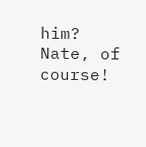him? Nate, of course!